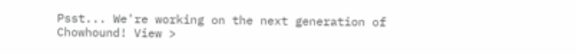Psst... We're working on the next generation of Chowhound! View >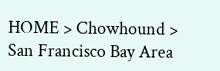HOME > Chowhound > San Francisco Bay Area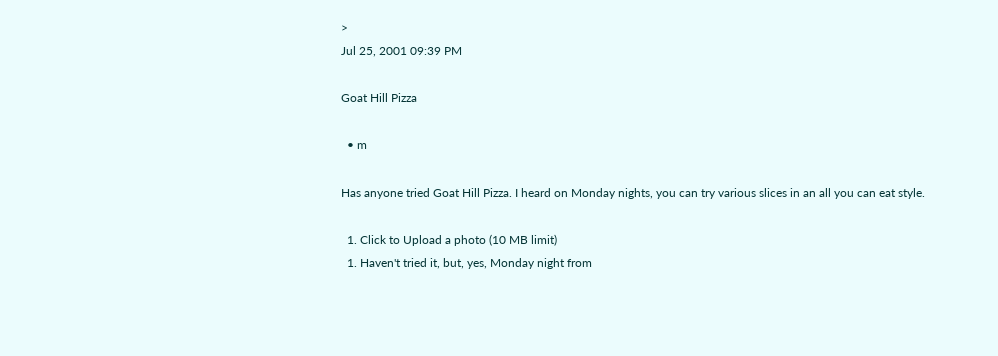>
Jul 25, 2001 09:39 PM

Goat Hill Pizza

  • m

Has anyone tried Goat Hill Pizza. I heard on Monday nights, you can try various slices in an all you can eat style.

  1. Click to Upload a photo (10 MB limit)
  1. Haven't tried it, but, yes, Monday night from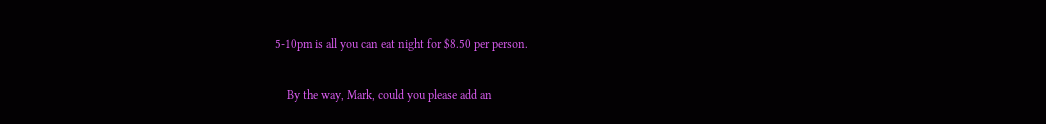5-10pm is all you can eat night for $8.50 per person.

    By the way, Mark, could you please add an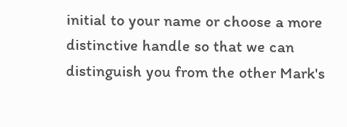initial to your name or choose a more distinctive handle so that we can distinguish you from the other Mark's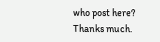who post here? Thanks much.